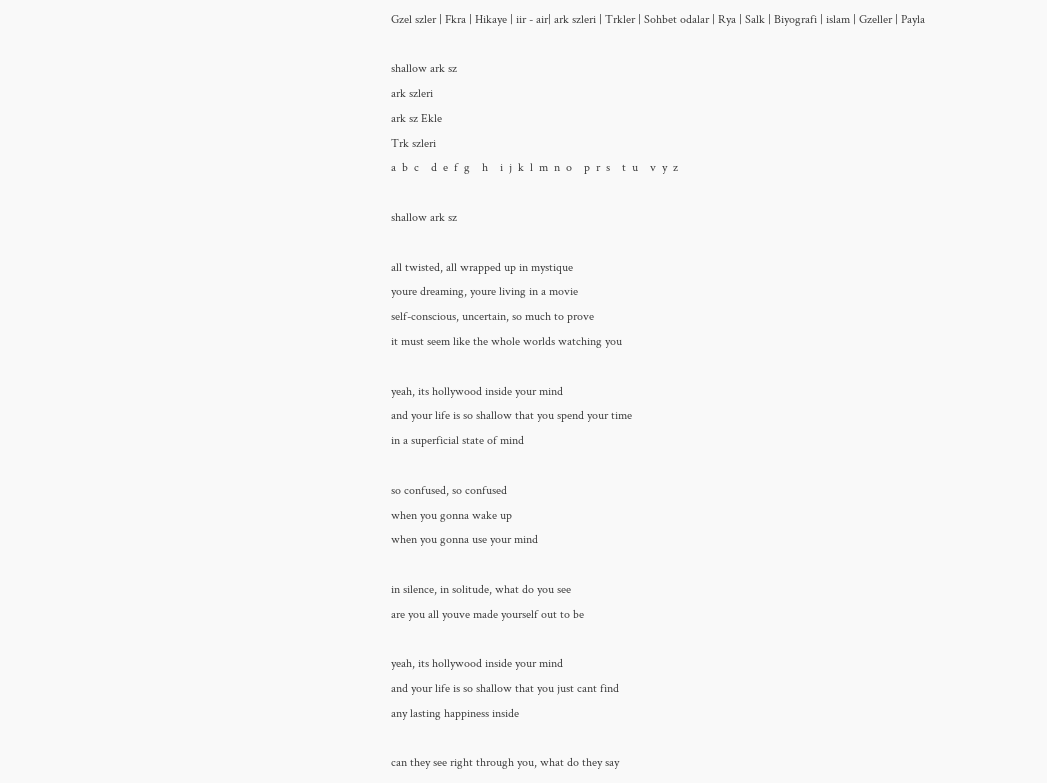Gzel szler | Fkra | Hikaye | iir - air| ark szleri | Trkler | Sohbet odalar | Rya | Salk | Biyografi | islam | Gzeller | Payla

shallow ark sz
ark szleri
ark sz Ekle
Trk szleri
a  b  c    d  e  f  g    h    i  j  k  l  m  n  o    p  r  s    t  u    v  y  z

shallow ark sz

all twisted, all wrapped up in mystique
youre dreaming, youre living in a movie
self-conscious, uncertain, so much to prove
it must seem like the whole worlds watching you

yeah, its hollywood inside your mind
and your life is so shallow that you spend your time
in a superficial state of mind

so confused, so confused
when you gonna wake up
when you gonna use your mind

in silence, in solitude, what do you see
are you all youve made yourself out to be

yeah, its hollywood inside your mind
and your life is so shallow that you just cant find
any lasting happiness inside

can they see right through you, what do they say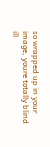so wrapped up in your image, youre totally blind
ill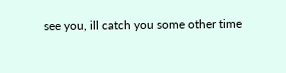see you, ill catch you some other time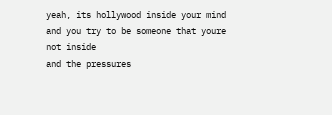yeah, its hollywood inside your mind
and you try to be someone that youre not inside
and the pressures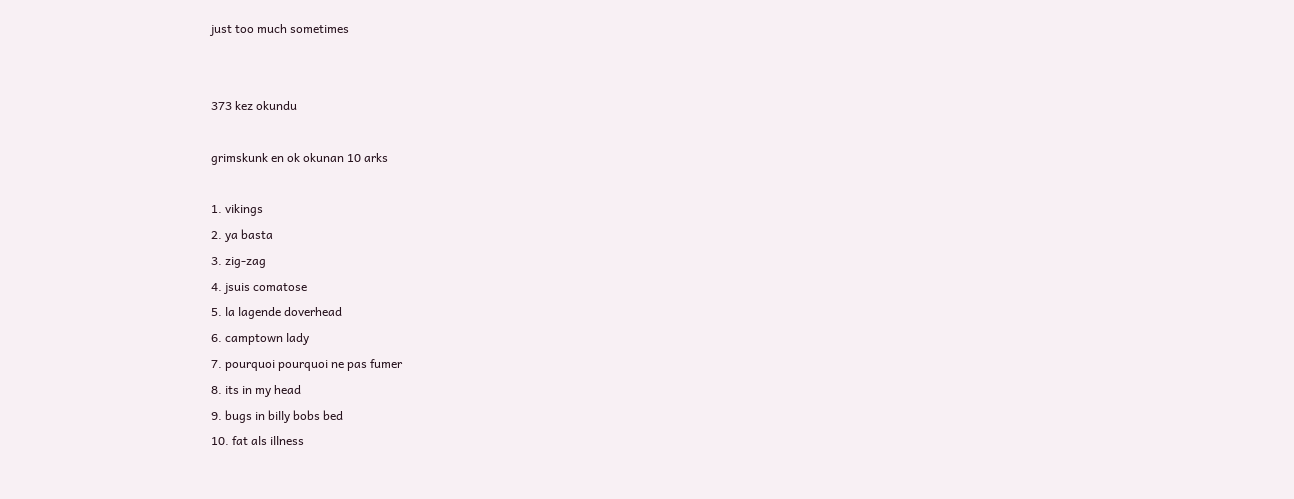just too much sometimes


373 kez okundu

grimskunk en ok okunan 10 arks

1. vikings
2. ya basta
3. zig-zag
4. jsuis comatose
5. la lagende doverhead
6. camptown lady
7. pourquoi pourquoi ne pas fumer
8. its in my head
9. bugs in billy bobs bed
10. fat als illness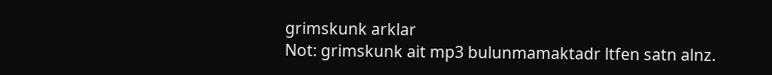grimskunk arklar
Not: grimskunk ait mp3 bulunmamaktadr ltfen satn alnz.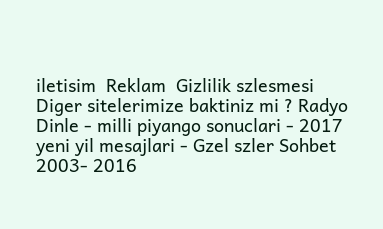iletisim  Reklam  Gizlilik szlesmesi
Diger sitelerimize baktiniz mi ? Radyo Dinle - milli piyango sonuclari - 2017 yeni yil mesajlari - Gzel szler Sohbet 2003- 2016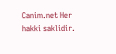Canim.net Her hakki saklidir.